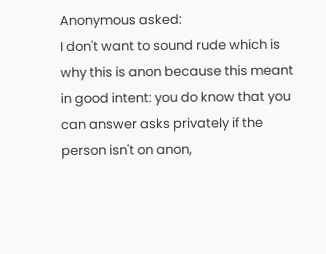Anonymous asked:
I don't want to sound rude which is why this is anon because this meant in good intent: you do know that you can answer asks privately if the person isn't on anon,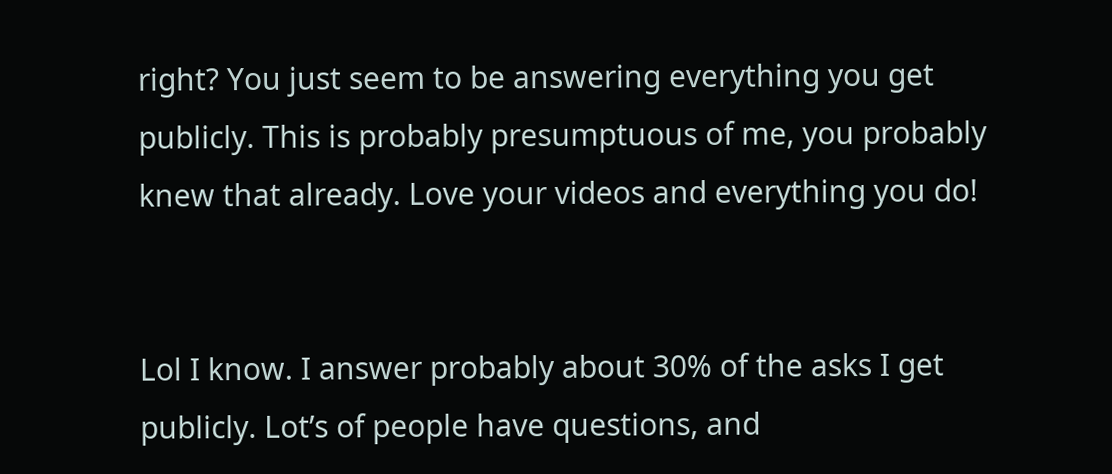right? You just seem to be answering everything you get publicly. This is probably presumptuous of me, you probably knew that already. Love your videos and everything you do!


Lol I know. I answer probably about 30% of the asks I get publicly. Lot’s of people have questions, and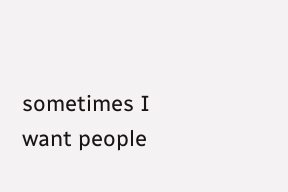sometimes I want people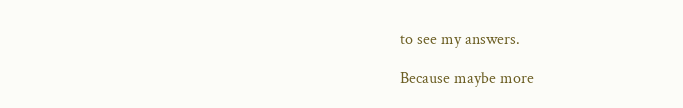to see my answers.

Because maybe more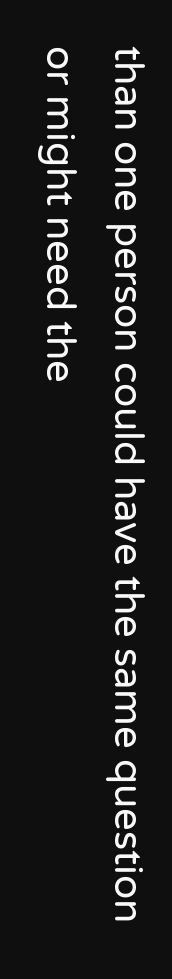than one person could have the same question or might need the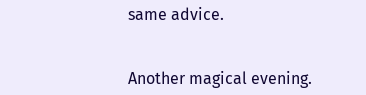same advice.


Another magical evening.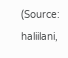(Source: haliilani,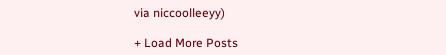via niccoolleeyy)

+ Load More Posts